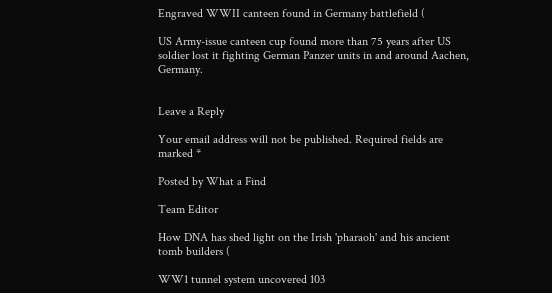Engraved WWII canteen found in Germany battlefield (

US Army-issue canteen cup found more than 75 years after US soldier lost it fighting German Panzer units in and around Aachen, Germany.


Leave a Reply

Your email address will not be published. Required fields are marked *

Posted by What a Find

Team Editor

How DNA has shed light on the Irish 'pharaoh' and his ancient tomb builders (

WW1 tunnel system uncovered 103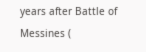years after Battle of Messines (